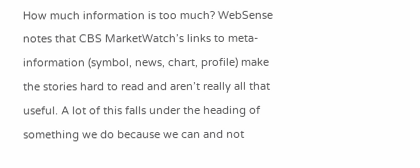How much information is too much? WebSense notes that CBS MarketWatch’s links to meta-information (symbol, news, chart, profile) make the stories hard to read and aren’t really all that useful. A lot of this falls under the heading of something we do because we can and not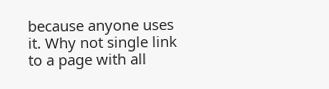because anyone uses it. Why not single link to a page with all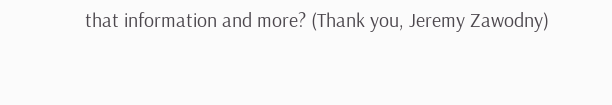that information and more? (Thank you, Jeremy Zawodny)